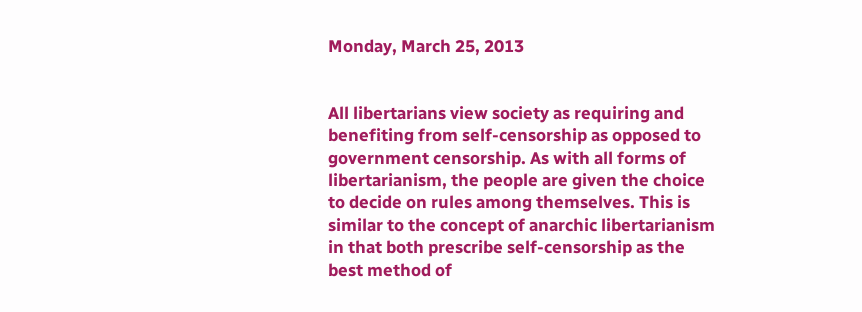Monday, March 25, 2013


All libertarians view society as requiring and benefiting from self-censorship as opposed to government censorship. As with all forms of libertarianism, the people are given the choice to decide on rules among themselves. This is similar to the concept of anarchic libertarianism in that both prescribe self-censorship as the best method of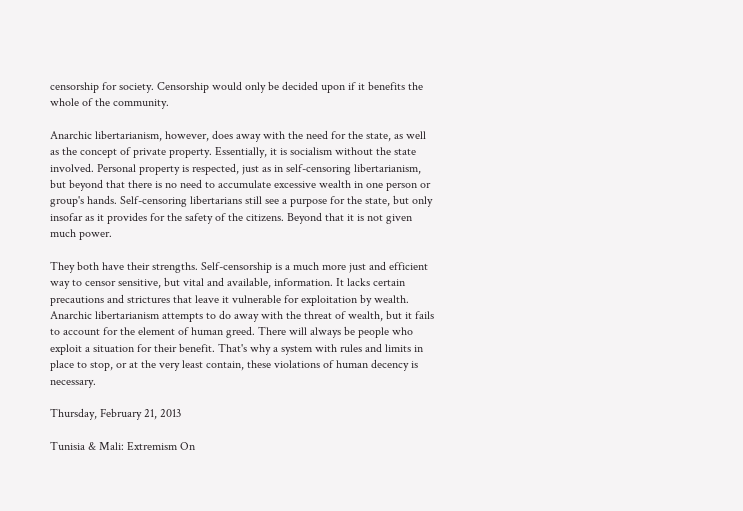censorship for society. Censorship would only be decided upon if it benefits the whole of the community.

Anarchic libertarianism, however, does away with the need for the state, as well as the concept of private property. Essentially, it is socialism without the state involved. Personal property is respected, just as in self-censoring libertarianism, but beyond that there is no need to accumulate excessive wealth in one person or group's hands. Self-censoring libertarians still see a purpose for the state, but only insofar as it provides for the safety of the citizens. Beyond that it is not given much power.

They both have their strengths. Self-censorship is a much more just and efficient way to censor sensitive, but vital and available, information. It lacks certain precautions and strictures that leave it vulnerable for exploitation by wealth. Anarchic libertarianism attempts to do away with the threat of wealth, but it fails to account for the element of human greed. There will always be people who exploit a situation for their benefit. That's why a system with rules and limits in place to stop, or at the very least contain, these violations of human decency is necessary.

Thursday, February 21, 2013

Tunisia & Mali: Extremism On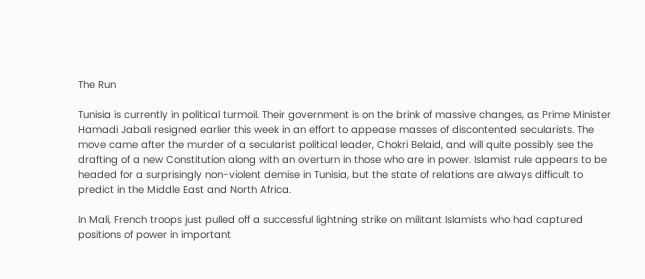The Run

Tunisia is currently in political turmoil. Their government is on the brink of massive changes, as Prime Minister Hamadi Jabali resigned earlier this week in an effort to appease masses of discontented secularists. The move came after the murder of a secularist political leader, Chokri Belaid, and will quite possibly see the drafting of a new Constitution along with an overturn in those who are in power. Islamist rule appears to be headed for a surprisingly non-violent demise in Tunisia, but the state of relations are always difficult to predict in the Middle East and North Africa.

In Mali, French troops just pulled off a successful lightning strike on militant Islamists who had captured positions of power in important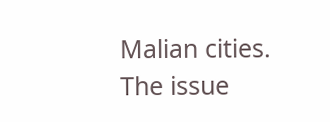Malian cities. The issue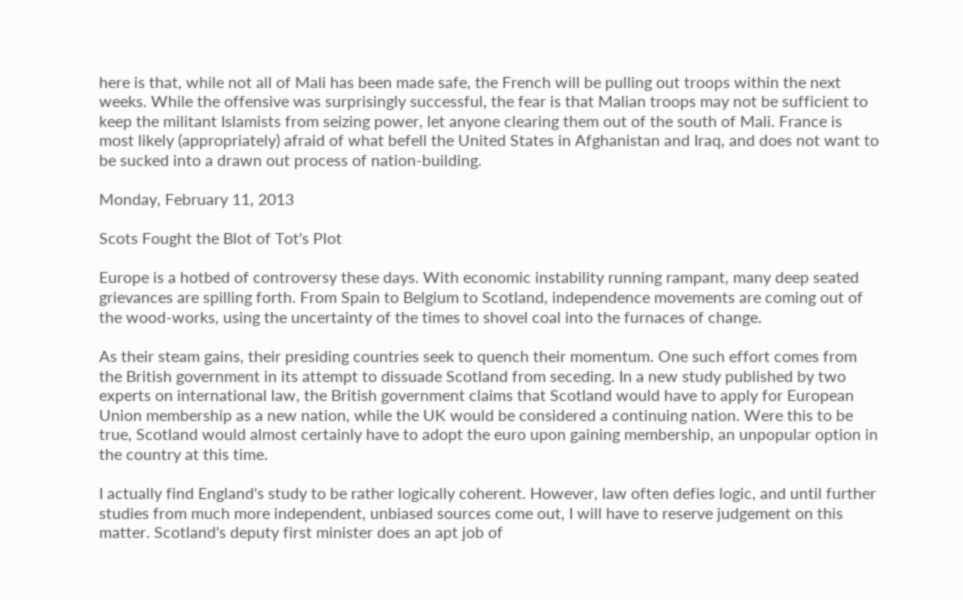here is that, while not all of Mali has been made safe, the French will be pulling out troops within the next weeks. While the offensive was surprisingly successful, the fear is that Malian troops may not be sufficient to keep the militant Islamists from seizing power, let anyone clearing them out of the south of Mali. France is most likely (appropriately) afraid of what befell the United States in Afghanistan and Iraq, and does not want to be sucked into a drawn out process of nation-building.

Monday, February 11, 2013

Scots Fought the Blot of Tot's Plot

Europe is a hotbed of controversy these days. With economic instability running rampant, many deep seated grievances are spilling forth. From Spain to Belgium to Scotland, independence movements are coming out of the wood-works, using the uncertainty of the times to shovel coal into the furnaces of change.

As their steam gains, their presiding countries seek to quench their momentum. One such effort comes from the British government in its attempt to dissuade Scotland from seceding. In a new study published by two experts on international law, the British government claims that Scotland would have to apply for European Union membership as a new nation, while the UK would be considered a continuing nation. Were this to be true, Scotland would almost certainly have to adopt the euro upon gaining membership, an unpopular option in the country at this time.

I actually find England's study to be rather logically coherent. However, law often defies logic, and until further studies from much more independent, unbiased sources come out, I will have to reserve judgement on this matter. Scotland's deputy first minister does an apt job of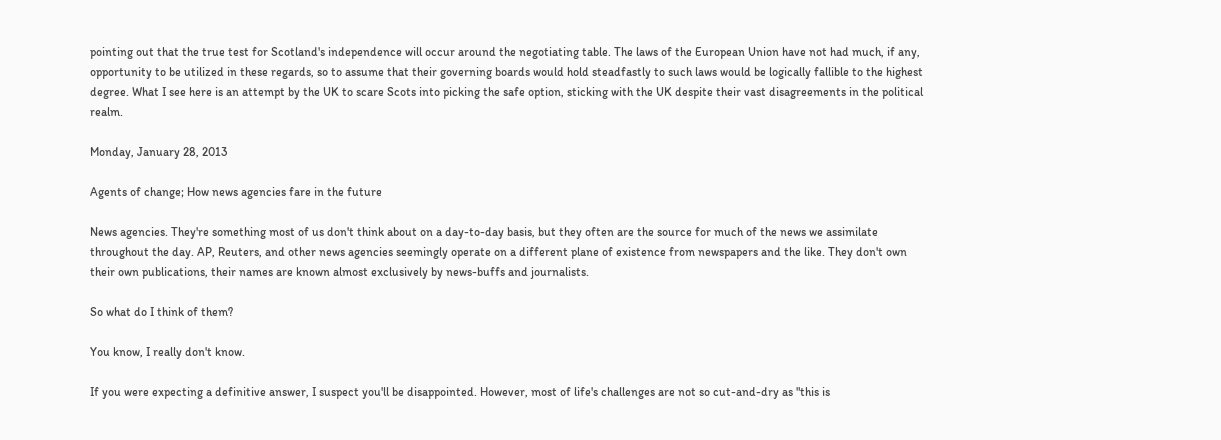pointing out that the true test for Scotland's independence will occur around the negotiating table. The laws of the European Union have not had much, if any, opportunity to be utilized in these regards, so to assume that their governing boards would hold steadfastly to such laws would be logically fallible to the highest degree. What I see here is an attempt by the UK to scare Scots into picking the safe option, sticking with the UK despite their vast disagreements in the political realm.

Monday, January 28, 2013

Agents of change; How news agencies fare in the future

News agencies. They're something most of us don't think about on a day-to-day basis, but they often are the source for much of the news we assimilate throughout the day. AP, Reuters, and other news agencies seemingly operate on a different plane of existence from newspapers and the like. They don't own their own publications, their names are known almost exclusively by news-buffs and journalists.

So what do I think of them?

You know, I really don't know.

If you were expecting a definitive answer, I suspect you'll be disappointed. However, most of life's challenges are not so cut-and-dry as "this is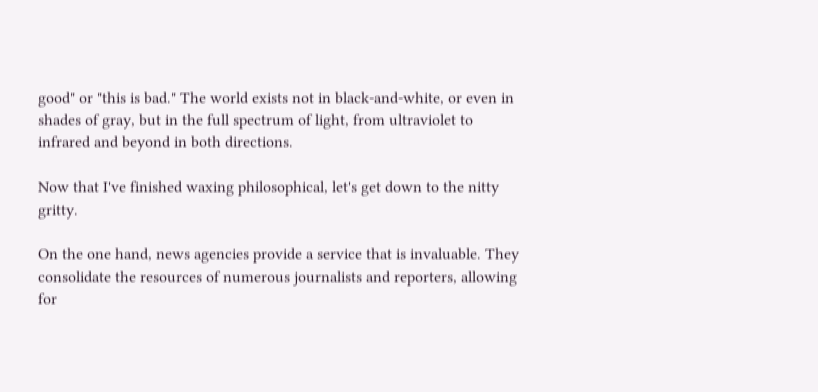good" or "this is bad." The world exists not in black-and-white, or even in shades of gray, but in the full spectrum of light, from ultraviolet to infrared and beyond in both directions.

Now that I've finished waxing philosophical, let's get down to the nitty gritty.

On the one hand, news agencies provide a service that is invaluable. They consolidate the resources of numerous journalists and reporters, allowing for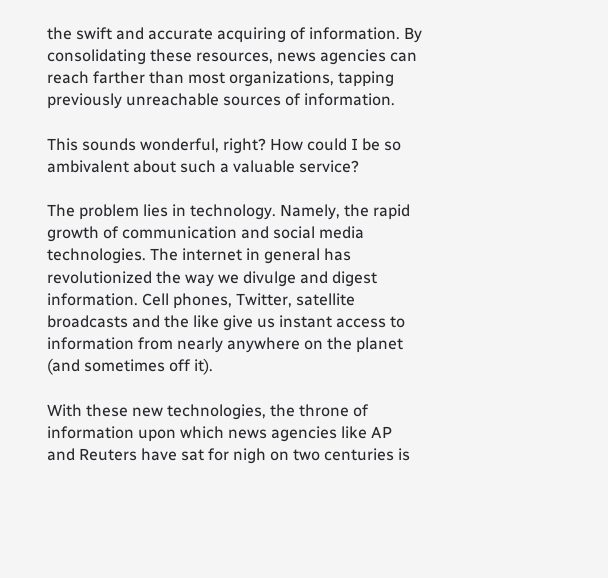the swift and accurate acquiring of information. By consolidating these resources, news agencies can reach farther than most organizations, tapping previously unreachable sources of information.

This sounds wonderful, right? How could I be so ambivalent about such a valuable service?

The problem lies in technology. Namely, the rapid growth of communication and social media technologies. The internet in general has revolutionized the way we divulge and digest information. Cell phones, Twitter, satellite broadcasts and the like give us instant access to information from nearly anywhere on the planet (and sometimes off it).

With these new technologies, the throne of information upon which news agencies like AP and Reuters have sat for nigh on two centuries is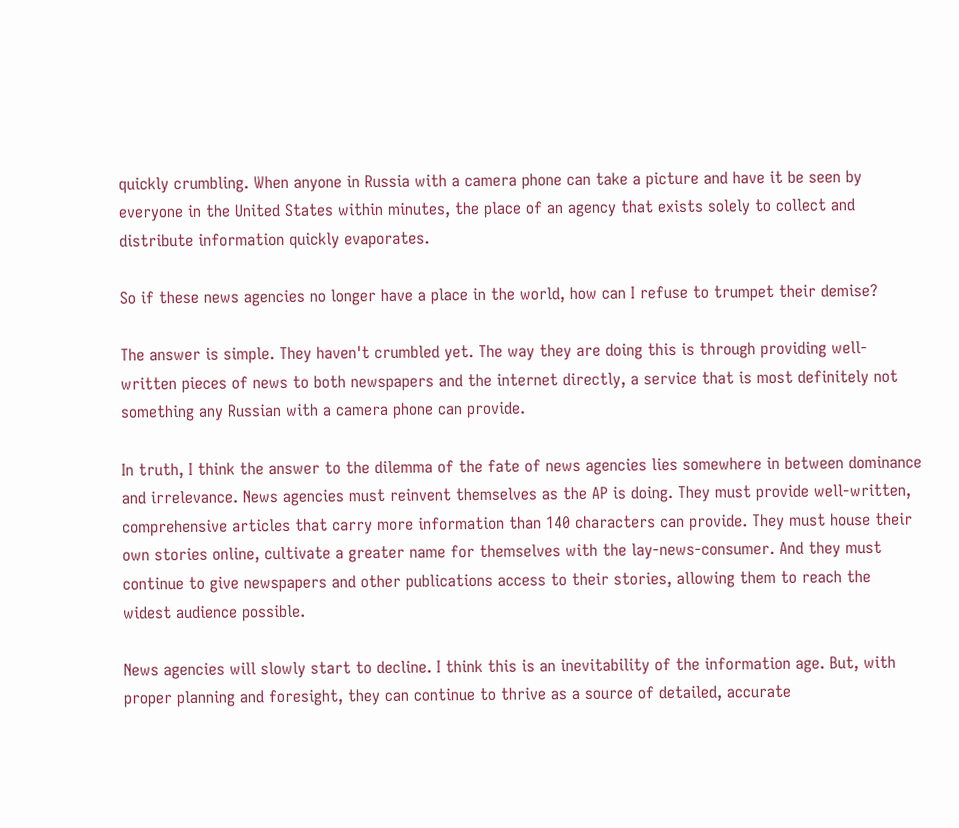quickly crumbling. When anyone in Russia with a camera phone can take a picture and have it be seen by everyone in the United States within minutes, the place of an agency that exists solely to collect and distribute information quickly evaporates.

So if these news agencies no longer have a place in the world, how can I refuse to trumpet their demise?

The answer is simple. They haven't crumbled yet. The way they are doing this is through providing well-written pieces of news to both newspapers and the internet directly, a service that is most definitely not something any Russian with a camera phone can provide.

In truth, I think the answer to the dilemma of the fate of news agencies lies somewhere in between dominance and irrelevance. News agencies must reinvent themselves as the AP is doing. They must provide well-written, comprehensive articles that carry more information than 140 characters can provide. They must house their own stories online, cultivate a greater name for themselves with the lay-news-consumer. And they must continue to give newspapers and other publications access to their stories, allowing them to reach the widest audience possible.

News agencies will slowly start to decline. I think this is an inevitability of the information age. But, with proper planning and foresight, they can continue to thrive as a source of detailed, accurate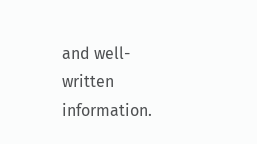and well-written information.